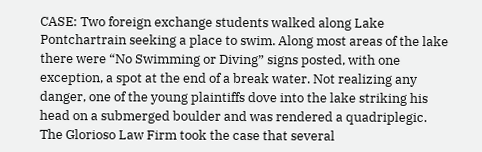CASE: Two foreign exchange students walked along Lake Pontchartrain seeking a place to swim. Along most areas of the lake there were “No Swimming or Diving” signs posted, with one exception, a spot at the end of a break water. Not realizing any danger, one of the young plaintiffs dove into the lake striking his head on a submerged boulder and was rendered a quadriplegic. The Glorioso Law Firm took the case that several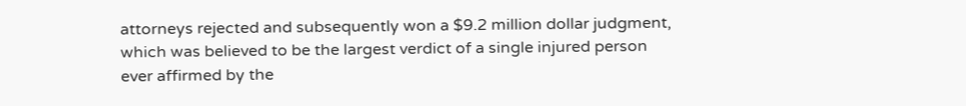attorneys rejected and subsequently won a $9.2 million dollar judgment, which was believed to be the largest verdict of a single injured person ever affirmed by the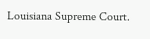Louisiana Supreme Court.